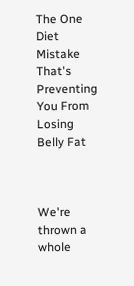The One Diet Mistake That's Preventing You From Losing Belly Fat



We're thrown a whole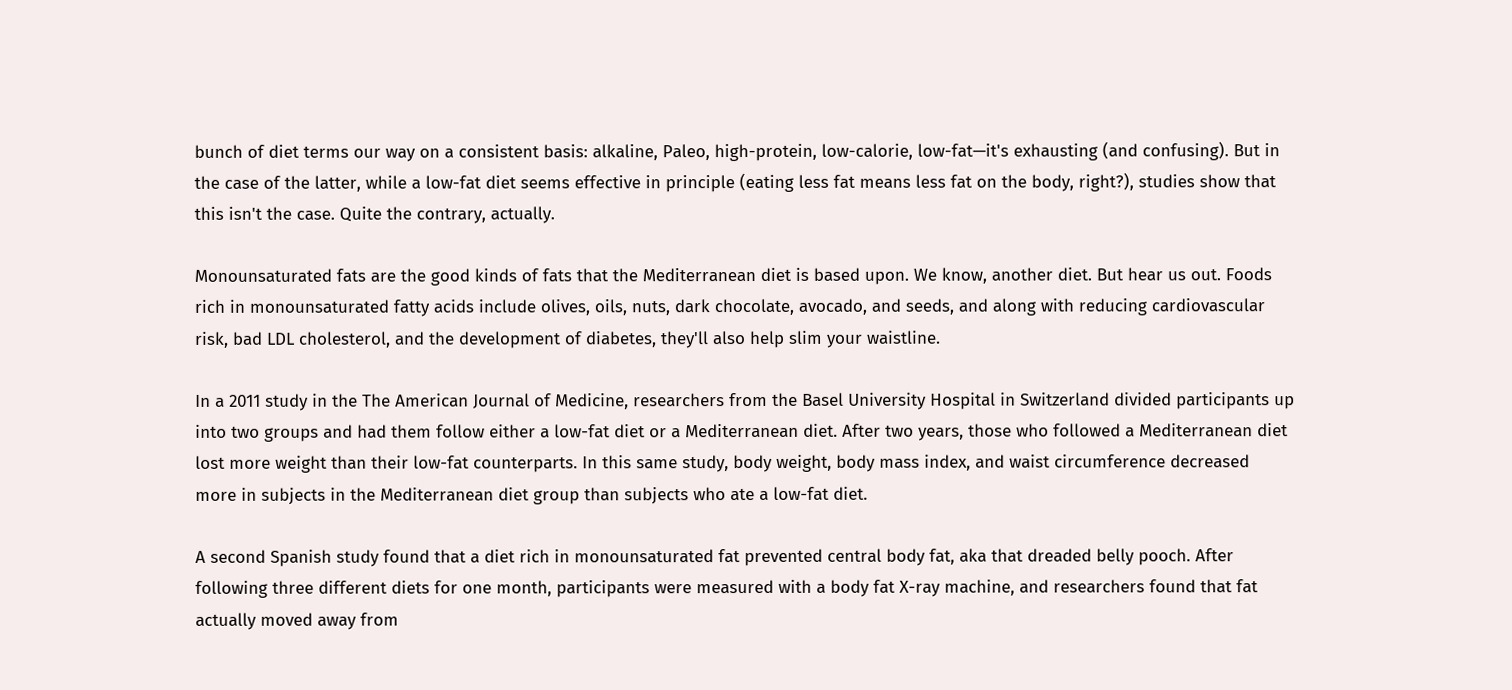bunch of diet terms our way on a consistent basis: alkaline, Paleo, high-protein, low-calorie, low-fat—it's exhausting (and confusing). But in the case of the latter, while a low-fat diet seems effective in principle (eating less fat means less fat on the body, right?), studies show that this isn't the case. Quite the contrary, actually.

Monounsaturated fats are the good kinds of fats that the Mediterranean diet is based upon. We know, another diet. But hear us out. Foods rich in monounsaturated fatty acids include olives, oils, nuts, dark chocolate, avocado, and seeds, and along with reducing cardiovascular risk, bad LDL cholesterol, and the development of diabetes, they'll also help slim your waistline.

In a 2011 study in the The American Journal of Medicine, researchers from the Basel University Hospital in Switzerland divided participants up into two groups and had them follow either a low-fat diet or a Mediterranean diet. After two years, those who followed a Mediterranean diet lost more weight than their low-fat counterparts. In this same study, body weight, body mass index, and waist circumference decreased more in subjects in the Mediterranean diet group than subjects who ate a low-fat diet.

A second Spanish study found that a diet rich in monounsaturated fat prevented central body fat, aka that dreaded belly pooch. After following three different diets for one month, participants were measured with a body fat X-ray machine, and researchers found that fat actually moved away from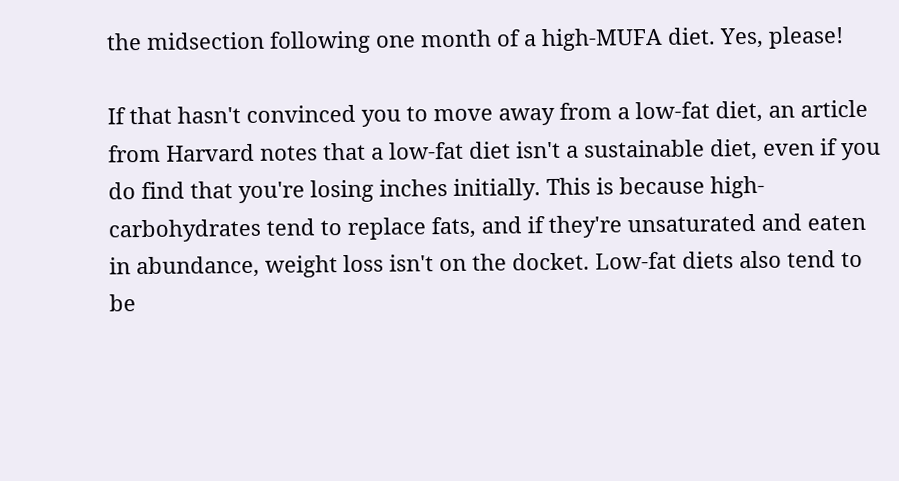the midsection following one month of a high-MUFA diet. Yes, please!

If that hasn't convinced you to move away from a low-fat diet, an article from Harvard notes that a low-fat diet isn't a sustainable diet, even if you do find that you're losing inches initially. This is because high-carbohydrates tend to replace fats, and if they're unsaturated and eaten in abundance, weight loss isn't on the docket. Low-fat diets also tend to be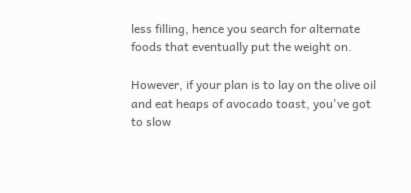less filling, hence you search for alternate foods that eventually put the weight on.

However, if your plan is to lay on the olive oil and eat heaps of avocado toast, you've got to slow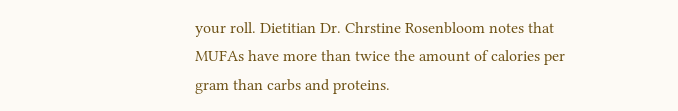your roll. Dietitian Dr. Chrstine Rosenbloom notes that MUFAs have more than twice the amount of calories per gram than carbs and proteins.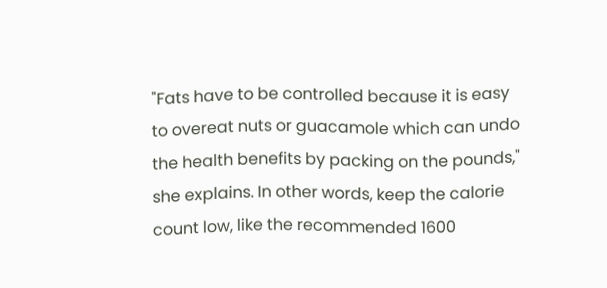"Fats have to be controlled because it is easy to overeat nuts or guacamole which can undo the health benefits by packing on the pounds," she explains. In other words, keep the calorie count low, like the recommended 1600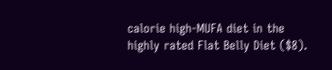calorie high-MUFA diet in the highly rated Flat Belly Diet ($8).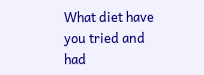What diet have you tried and had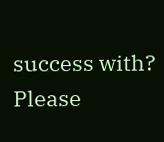success with? Please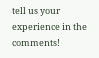tell us your experience in the comments!